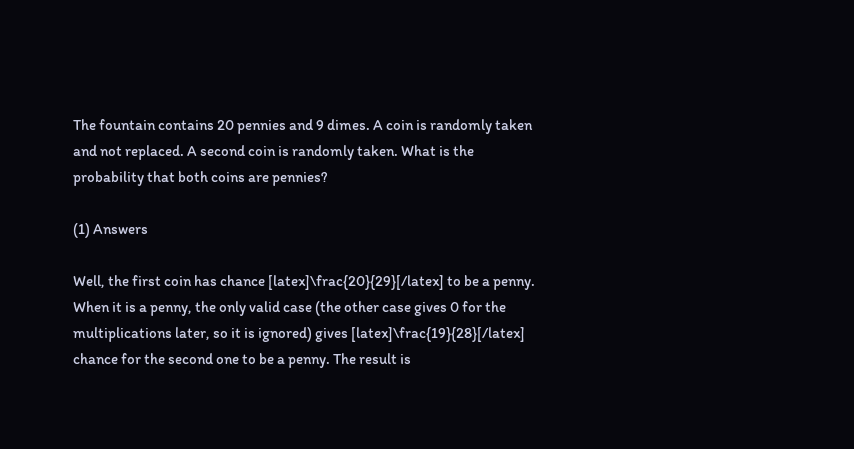The fountain contains 20 pennies and 9 dimes. A coin is randomly taken and not replaced. A second coin is randomly taken. What is the probability that both coins are pennies?

(1) Answers

Well, the first coin has chance [latex]\frac{20}{29}[/latex] to be a penny. When it is a penny, the only valid case (the other case gives 0 for the multiplications later, so it is ignored) gives [latex]\frac{19}{28}[/latex] chance for the second one to be a penny. The result is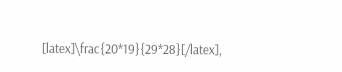[latex]\frac{20*19}{29*28}[/latex],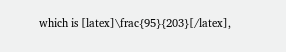which is [latex]\frac{95}{203}[/latex],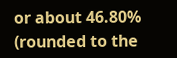or about 46.80% (rounded to the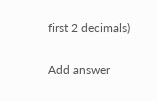first 2 decimals)

Add answer